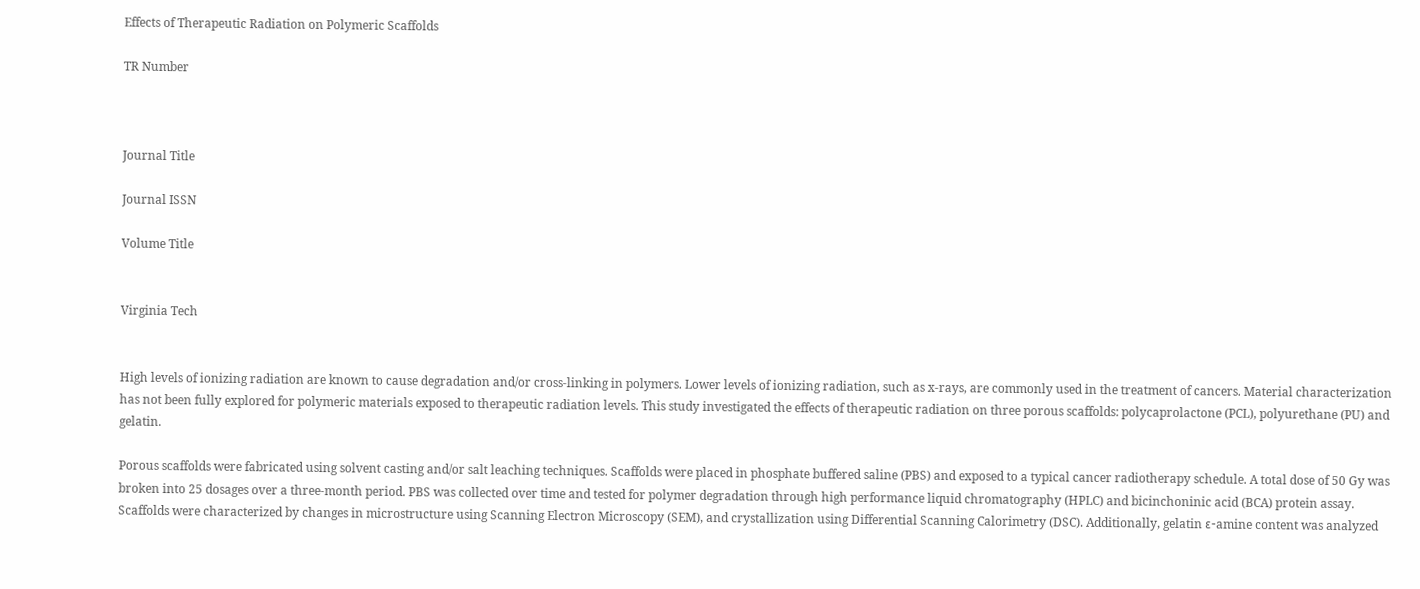Effects of Therapeutic Radiation on Polymeric Scaffolds

TR Number



Journal Title

Journal ISSN

Volume Title


Virginia Tech


High levels of ionizing radiation are known to cause degradation and/or cross-linking in polymers. Lower levels of ionizing radiation, such as x-rays, are commonly used in the treatment of cancers. Material characterization has not been fully explored for polymeric materials exposed to therapeutic radiation levels. This study investigated the effects of therapeutic radiation on three porous scaffolds: polycaprolactone (PCL), polyurethane (PU) and gelatin.

Porous scaffolds were fabricated using solvent casting and/or salt leaching techniques. Scaffolds were placed in phosphate buffered saline (PBS) and exposed to a typical cancer radiotherapy schedule. A total dose of 50 Gy was broken into 25 dosages over a three-month period. PBS was collected over time and tested for polymer degradation through high performance liquid chromatography (HPLC) and bicinchoninic acid (BCA) protein assay. Scaffolds were characterized by changes in microstructure using Scanning Electron Microscopy (SEM), and crystallization using Differential Scanning Calorimetry (DSC). Additionally, gelatin ε-amine content was analyzed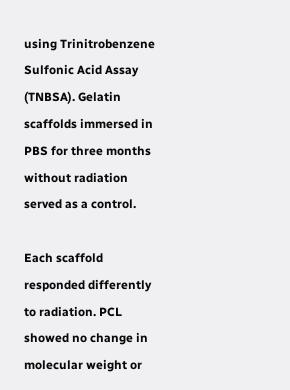using Trinitrobenzene Sulfonic Acid Assay (TNBSA). Gelatin scaffolds immersed in PBS for three months without radiation served as a control.

Each scaffold responded differently to radiation. PCL showed no change in molecular weight or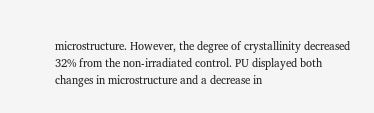microstructure. However, the degree of crystallinity decreased 32% from the non-irradiated control. PU displayed both changes in microstructure and a decrease in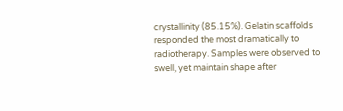crystallinity (85.15%). Gelatin scaffolds responded the most dramatically to radiotherapy. Samples were observed to swell, yet maintain shape after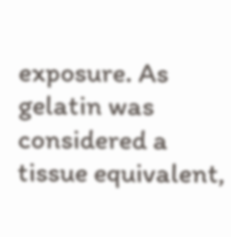exposure. As gelatin was considered a tissue equivalent,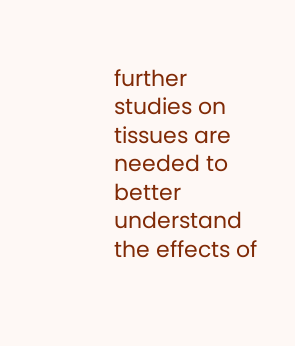further studies on tissues are needed to better understand the effects of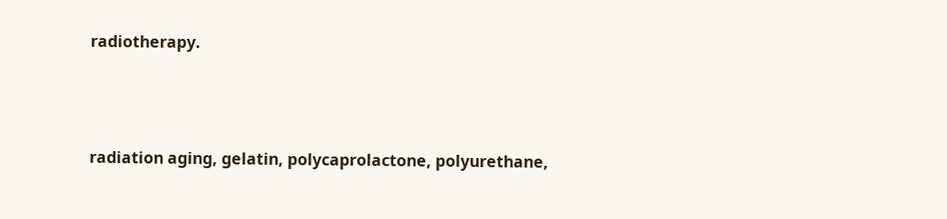radiotherapy.



radiation aging, gelatin, polycaprolactone, polyurethane,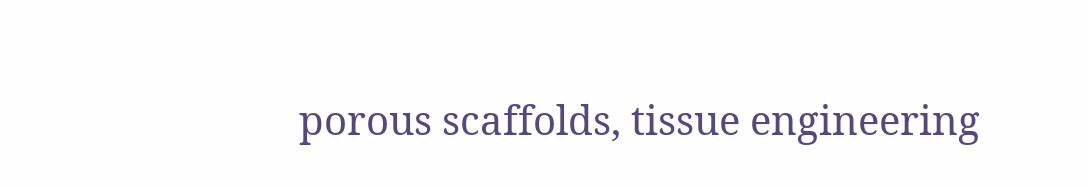porous scaffolds, tissue engineering